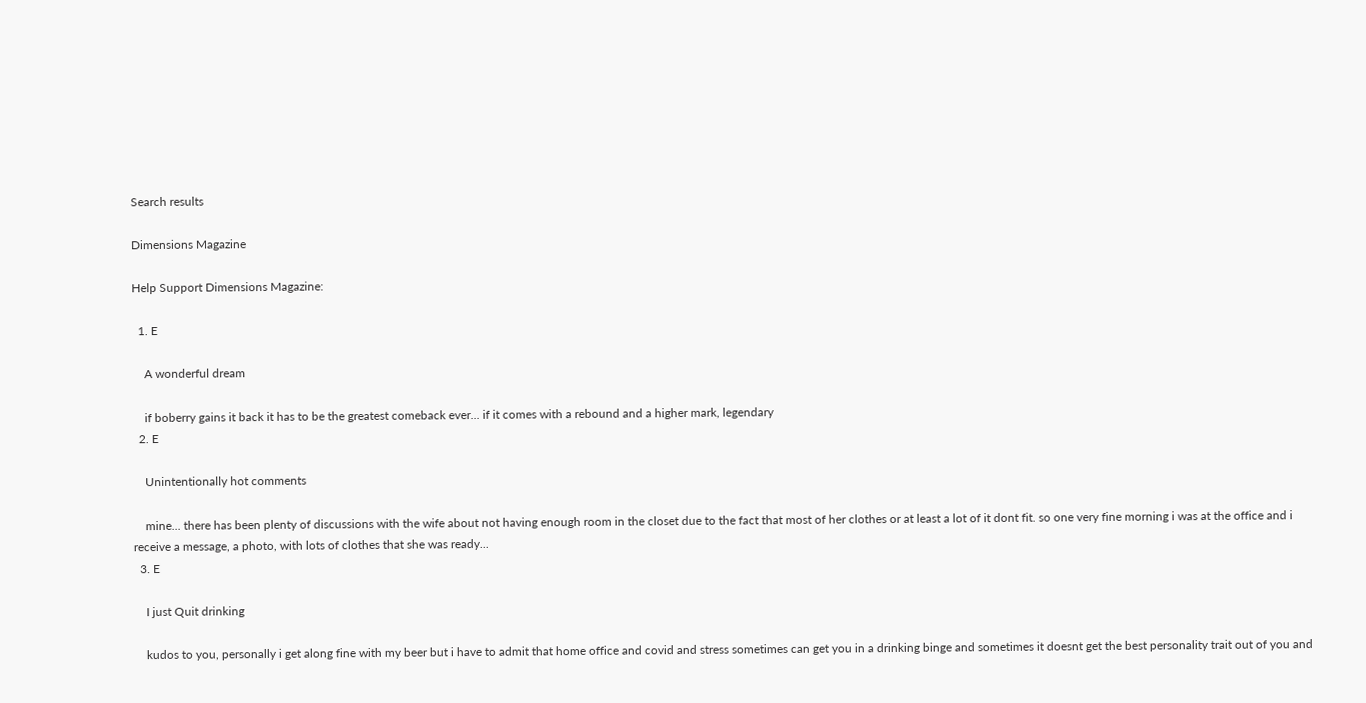Search results

Dimensions Magazine

Help Support Dimensions Magazine:

  1. E

    A wonderful dream

    if boberry gains it back it has to be the greatest comeback ever... if it comes with a rebound and a higher mark, legendary
  2. E

    Unintentionally hot comments

    mine... there has been plenty of discussions with the wife about not having enough room in the closet due to the fact that most of her clothes or at least a lot of it dont fit. so one very fine morning i was at the office and i receive a message, a photo, with lots of clothes that she was ready...
  3. E

    I just Quit drinking

    kudos to you, personally i get along fine with my beer but i have to admit that home office and covid and stress sometimes can get you in a drinking binge and sometimes it doesnt get the best personality trait out of you and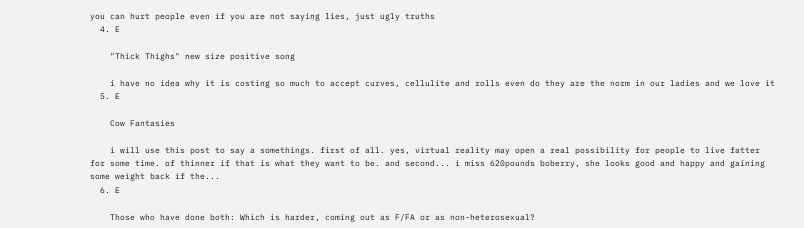you can hurt people even if you are not saying lies, just ugly truths
  4. E

    "Thick Thighs" new size positive song

    i have no idea why it is costing so much to accept curves, cellulite and rolls even do they are the norm in our ladies and we love it
  5. E

    Cow Fantasies

    i will use this post to say a somethings. first of all. yes, virtual reality may open a real possibility for people to live fatter for some time. of thinner if that is what they want to be. and second... i miss 620pounds boberry, she looks good and happy and gaining some weight back if the...
  6. E

    Those who have done both: Which is harder, coming out as F/FA or as non-heterosexual?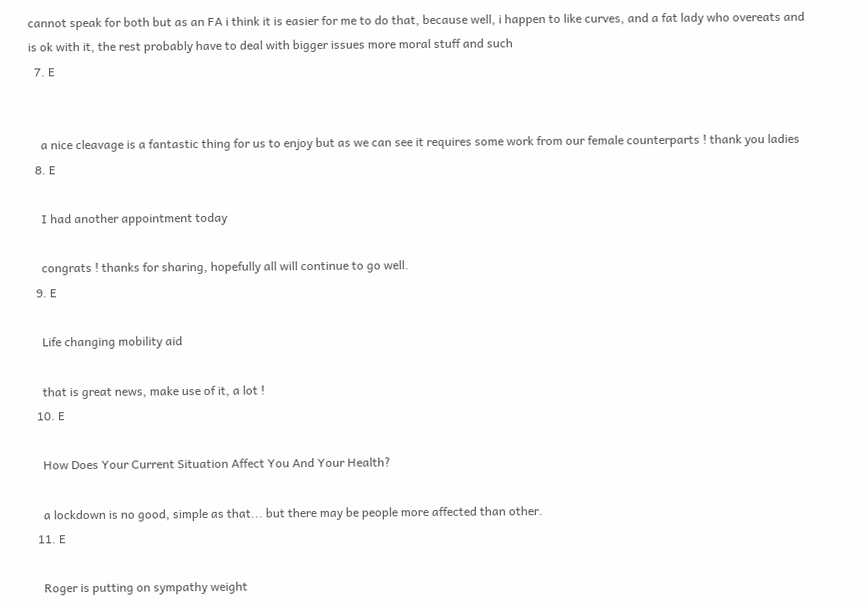cannot speak for both but as an FA i think it is easier for me to do that, because well, i happen to like curves, and a fat lady who overeats and is ok with it, the rest probably have to deal with bigger issues more moral stuff and such
  7. E


    a nice cleavage is a fantastic thing for us to enjoy but as we can see it requires some work from our female counterparts ! thank you ladies
  8. E

    I had another appointment today

    congrats ! thanks for sharing, hopefully all will continue to go well.
  9. E

    Life changing mobility aid

    that is great news, make use of it, a lot !
  10. E

    How Does Your Current Situation Affect You And Your Health?

    a lockdown is no good, simple as that... but there may be people more affected than other.
  11. E

    Roger is putting on sympathy weight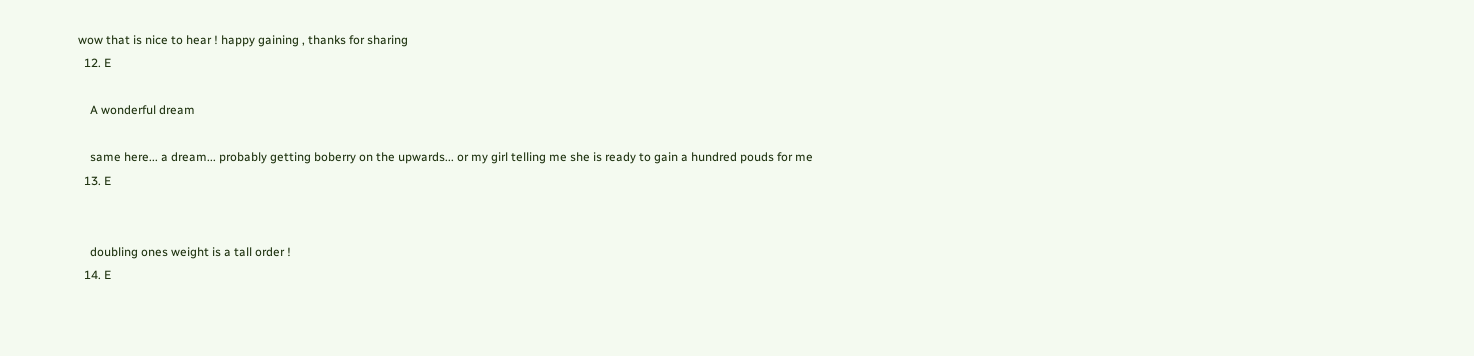wow that is nice to hear ! happy gaining , thanks for sharing
  12. E

    A wonderful dream

    same here... a dream... probably getting boberry on the upwards... or my girl telling me she is ready to gain a hundred pouds for me
  13. E


    doubling ones weight is a tall order !
  14. E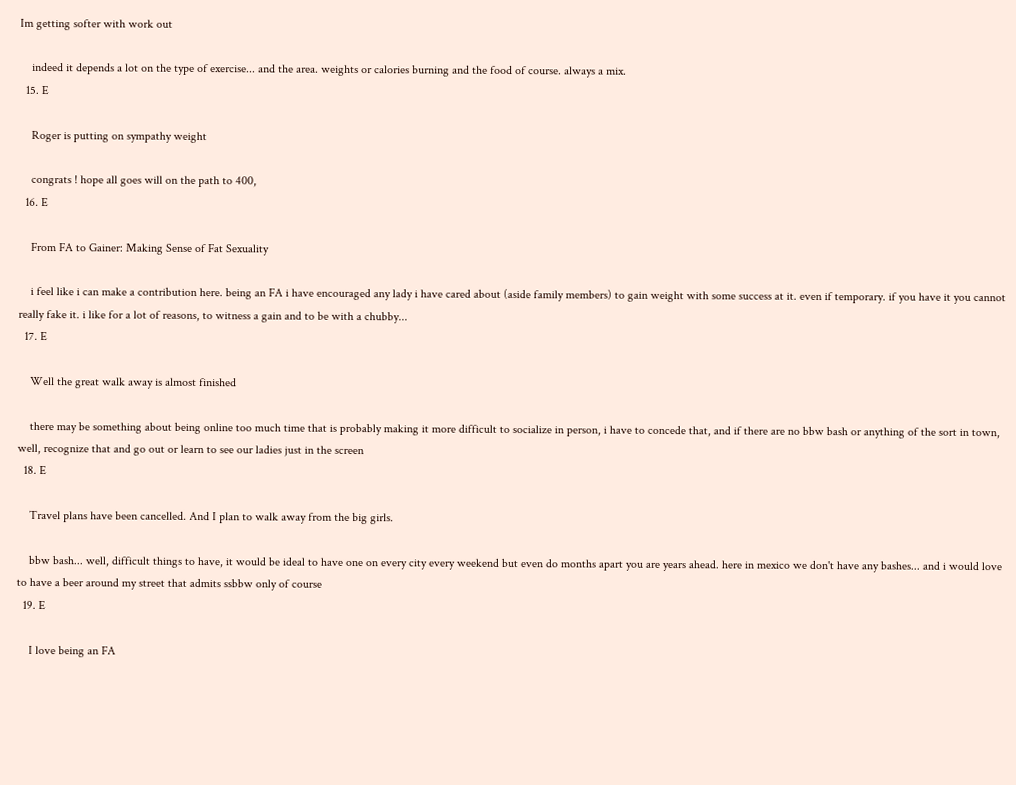Im getting softer with work out

    indeed it depends a lot on the type of exercise... and the area. weights or calories burning and the food of course. always a mix.
  15. E

    Roger is putting on sympathy weight

    congrats ! hope all goes will on the path to 400,
  16. E

    From FA to Gainer: Making Sense of Fat Sexuality

    i feel like i can make a contribution here. being an FA i have encouraged any lady i have cared about (aside family members) to gain weight with some success at it. even if temporary. if you have it you cannot really fake it. i like for a lot of reasons, to witness a gain and to be with a chubby...
  17. E

    Well the great walk away is almost finished

    there may be something about being online too much time that is probably making it more difficult to socialize in person, i have to concede that, and if there are no bbw bash or anything of the sort in town, well, recognize that and go out or learn to see our ladies just in the screen
  18. E

    Travel plans have been cancelled. And I plan to walk away from the big girls.

    bbw bash... well, difficult things to have, it would be ideal to have one on every city every weekend but even do months apart you are years ahead. here in mexico we don't have any bashes... and i would love to have a beer around my street that admits ssbbw only of course
  19. E

    I love being an FA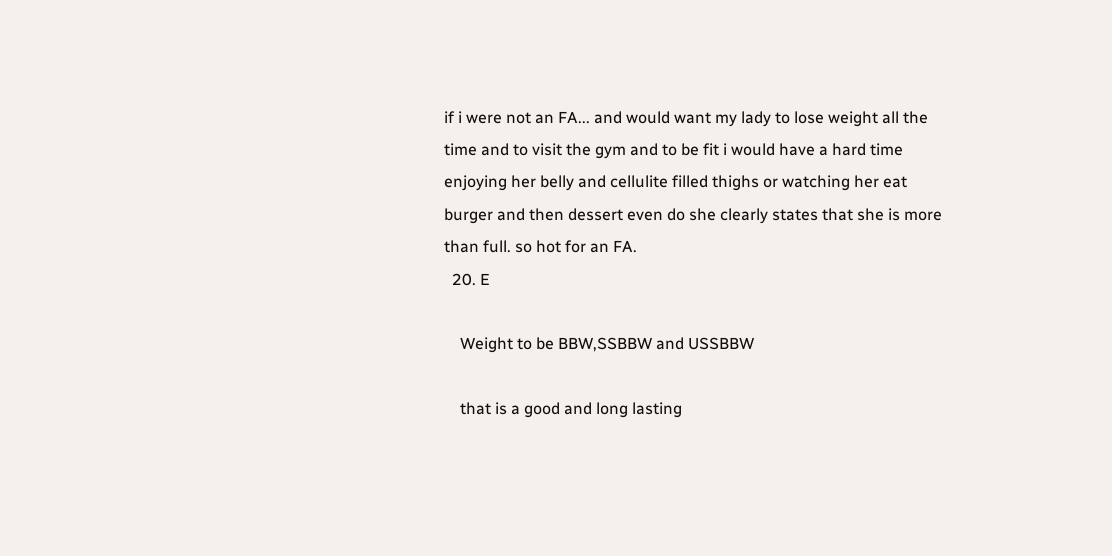if i were not an FA... and would want my lady to lose weight all the time and to visit the gym and to be fit i would have a hard time enjoying her belly and cellulite filled thighs or watching her eat burger and then dessert even do she clearly states that she is more than full. so hot for an FA.
  20. E

    Weight to be BBW,SSBBW and USSBBW

    that is a good and long lasting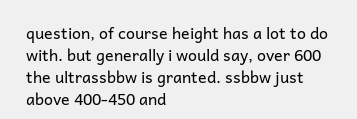question, of course height has a lot to do with. but generally i would say, over 600 the ultrassbbw is granted. ssbbw just above 400-450 and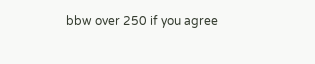bbw over 250 if you agree